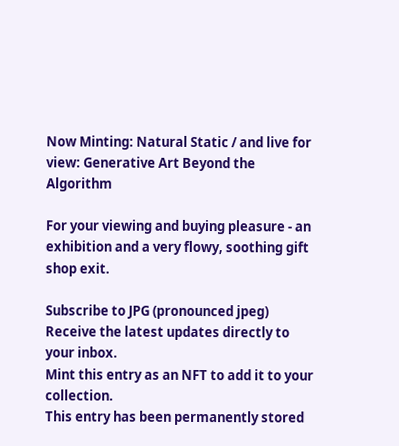Now Minting: Natural Static / and live for view: Generative Art Beyond the Algorithm

For your viewing and buying pleasure - an exhibition and a very flowy, soothing gift shop exit.

Subscribe to JPG (pronounced jpeg)
Receive the latest updates directly to your inbox.
Mint this entry as an NFT to add it to your collection.
This entry has been permanently stored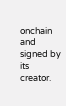onchain and signed by its creator.